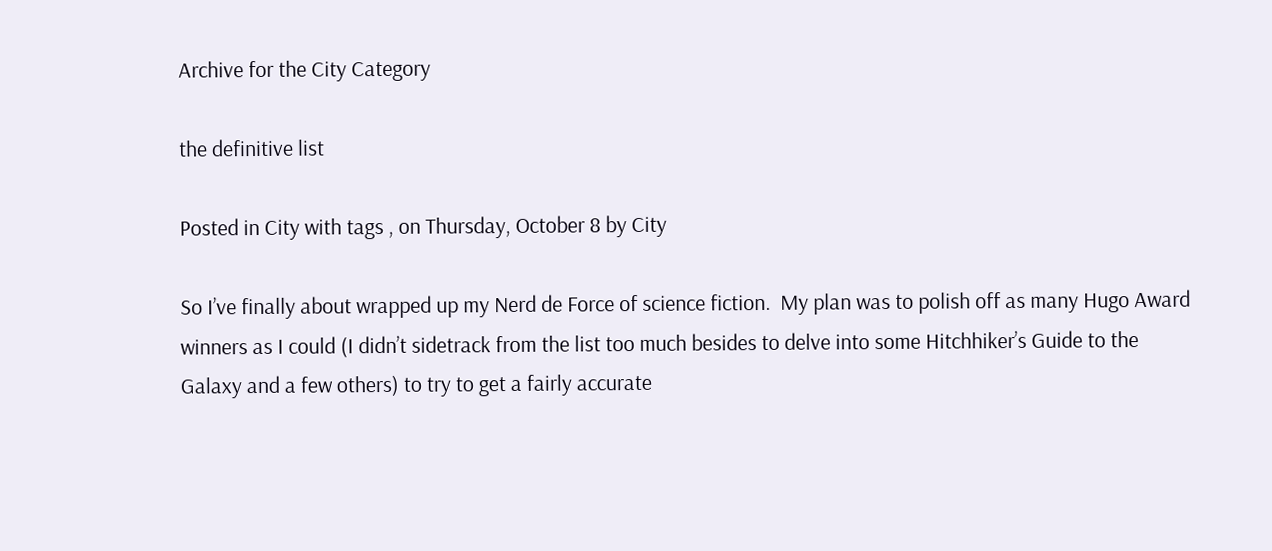Archive for the City Category

the definitive list

Posted in City with tags , on Thursday, October 8 by City

So I’ve finally about wrapped up my Nerd de Force of science fiction.  My plan was to polish off as many Hugo Award winners as I could (I didn’t sidetrack from the list too much besides to delve into some Hitchhiker’s Guide to the Galaxy and a few others) to try to get a fairly accurate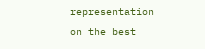representation on the best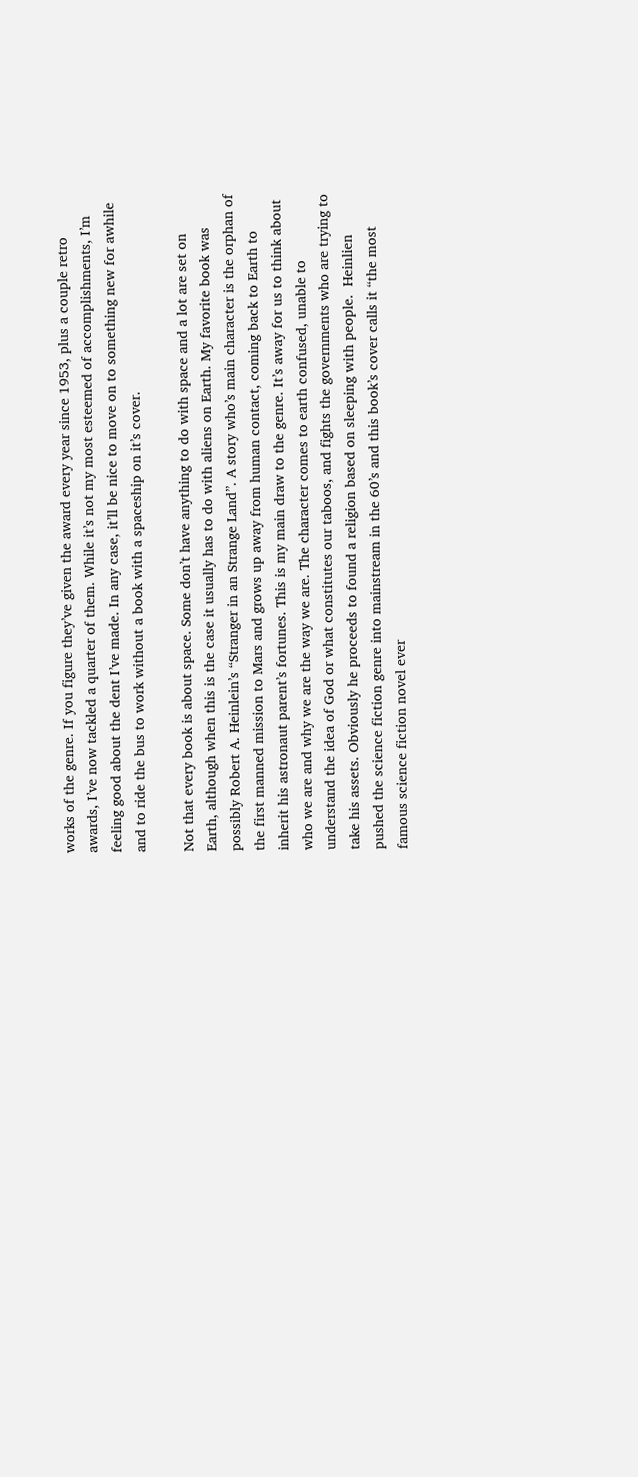works of the genre. If you figure they’ve given the award every year since 1953, plus a couple retro awards, I’ve now tackled a quarter of them. While it’s not my most esteemed of accomplishments, I’m feeling good about the dent I’ve made. In any case, it’ll be nice to move on to something new for awhile and to ride the bus to work without a book with a spaceship on it’s cover.

Not that every book is about space. Some don’t have anything to do with space and a lot are set on Earth, although when this is the case it usually has to do with aliens on Earth. My favorite book was possibly Robert A. Heinlein’s “Stranger in an Strange Land”. A story who’s main character is the orphan of the first manned mission to Mars and grows up away from human contact, coming back to Earth to inherit his astronaut parent’s fortunes. This is my main draw to the genre. It’s away for us to think about who we are and why we are the way we are. The character comes to earth confused, unable to understand the idea of God or what constitutes our taboos, and fights the governments who are trying to take his assets. Obviously he proceeds to found a religion based on sleeping with people.  Heinlien pushed the science fiction genre into mainstream in the 60’s and this book’s cover calls it “the most famous science fiction novel ever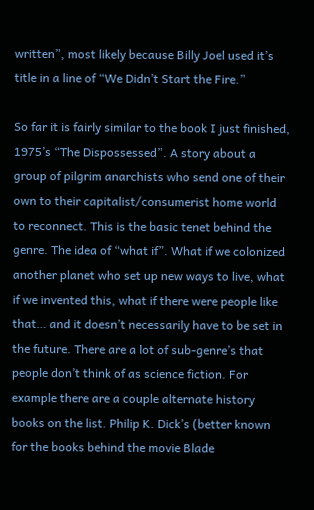written”, most likely because Billy Joel used it’s title in a line of “We Didn’t Start the Fire.”

So far it is fairly similar to the book I just finished, 1975’s “The Dispossessed”. A story about a group of pilgrim anarchists who send one of their own to their capitalist/consumerist home world to reconnect. This is the basic tenet behind the genre. The idea of “what if”. What if we colonized another planet who set up new ways to live, what if we invented this, what if there were people like that… and it doesn’t necessarily have to be set in the future. There are a lot of sub-genre’s that people don’t think of as science fiction. For example there are a couple alternate history books on the list. Philip K. Dick’s (better known for the books behind the movie Blade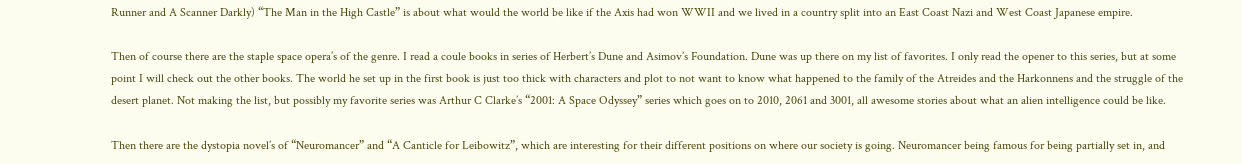Runner and A Scanner Darkly) “The Man in the High Castle” is about what would the world be like if the Axis had won WWII and we lived in a country split into an East Coast Nazi and West Coast Japanese empire.

Then of course there are the staple space opera’s of the genre. I read a coule books in series of Herbert’s Dune and Asimov’s Foundation. Dune was up there on my list of favorites. I only read the opener to this series, but at some point I will check out the other books. The world he set up in the first book is just too thick with characters and plot to not want to know what happened to the family of the Atreides and the Harkonnens and the struggle of the desert planet. Not making the list, but possibly my favorite series was Arthur C Clarke’s “2001: A Space Odyssey” series which goes on to 2010, 2061 and 3001, all awesome stories about what an alien intelligence could be like.

Then there are the dystopia novel’s of “Neuromancer” and “A Canticle for Leibowitz”, which are interesting for their different positions on where our society is going. Neuromancer being famous for being partially set in, and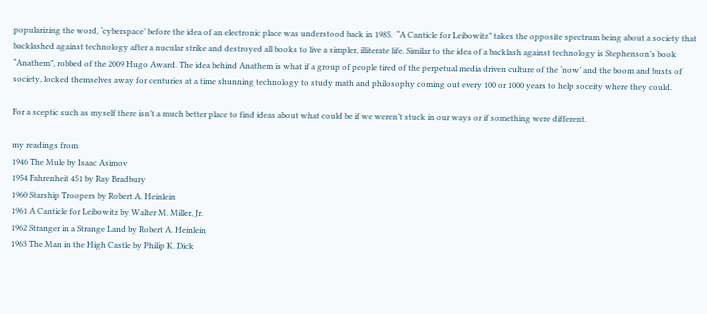popularizing the word, ‘cyberspace’ before the idea of an electronic place was understood back in 1985.  “A Canticle for Leibowitz” takes the opposite spectrum being about a society that backlashed against technology after a nucular strike and destroyed all books to live a simpler, illiterate life. Similar to the idea of a backlash against technology is Stephenson’s book “Anathem”, robbed of the 2009 Hugo Award. The idea behind Anathem is what if a group of people tired of the perpetual media driven culture of the ‘now’ and the boom and busts of society, locked themselves away for centuries at a time shunning technology to study math and philosophy coming out every 100 or 1000 years to help soceity where they could.

For a sceptic such as myself there isn’t a much better place to find ideas about what could be if we weren’t stuck in our ways or if something were different.

my readings from
1946 The Mule by Isaac Asimov
1954 Fahrenheit 451 by Ray Bradbury
1960 Starship Troopers by Robert A. Heinlein
1961 A Canticle for Leibowitz by Walter M. Miller, Jr.
1962 Stranger in a Strange Land by Robert A. Heinlein
1963 The Man in the High Castle by Philip K. Dick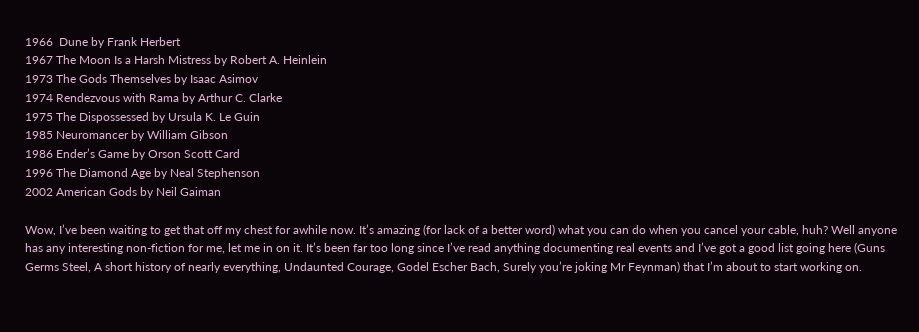1966  Dune by Frank Herbert
1967 The Moon Is a Harsh Mistress by Robert A. Heinlein
1973 The Gods Themselves by Isaac Asimov
1974 Rendezvous with Rama by Arthur C. Clarke
1975 The Dispossessed by Ursula K. Le Guin
1985 Neuromancer by William Gibson
1986 Ender’s Game by Orson Scott Card
1996 The Diamond Age by Neal Stephenson
2002 American Gods by Neil Gaiman

Wow, I’ve been waiting to get that off my chest for awhile now. It’s amazing (for lack of a better word) what you can do when you cancel your cable, huh? Well anyone has any interesting non-fiction for me, let me in on it. It’s been far too long since I’ve read anything documenting real events and I’ve got a good list going here (Guns Germs Steel, A short history of nearly everything, Undaunted Courage, Godel Escher Bach, Surely you’re joking Mr Feynman) that I’m about to start working on.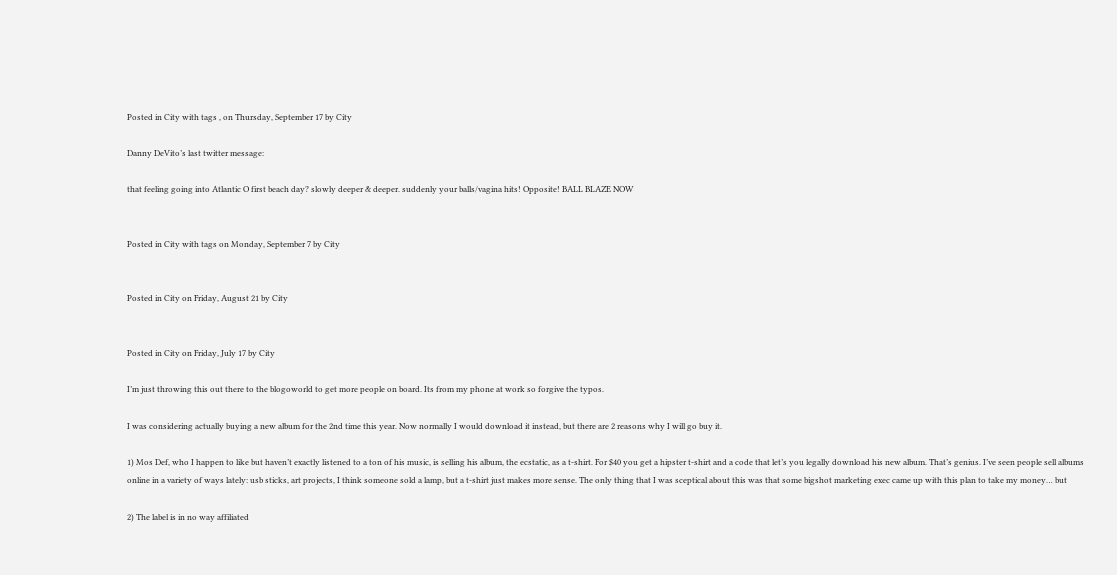Posted in City with tags , on Thursday, September 17 by City

Danny DeVito’s last twitter message:

that feeling going into Atlantic O first beach day? slowly deeper & deeper. suddenly your balls/vagina hits! Opposite! BALL BLAZE NOW


Posted in City with tags on Monday, September 7 by City


Posted in City on Friday, August 21 by City


Posted in City on Friday, July 17 by City

I’m just throwing this out there to the blogoworld to get more people on board. Its from my phone at work so forgive the typos.

I was considering actually buying a new album for the 2nd time this year. Now normally I would download it instead, but there are 2 reasons why I will go buy it.

1) Mos Def, who I happen to like but haven’t exactly listened to a ton of his music, is selling his album, the ecstatic, as a t-shirt. For $40 you get a hipster t-shirt and a code that let’s you legally download his new album. That’s genius. I’ve seen people sell albums online in a variety of ways lately: usb sticks, art projects, I think someone sold a lamp, but a t-shirt just makes more sense. The only thing that I was sceptical about this was that some bigshot marketing exec came up with this plan to take my money… but

2) The label is in no way affiliated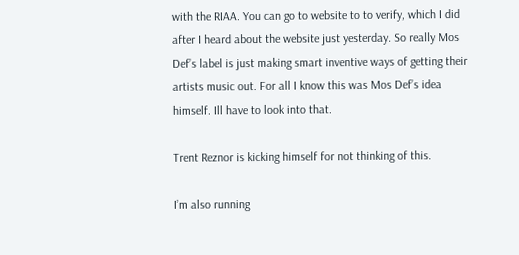with the RIAA. You can go to website to to verify, which I did after I heard about the website just yesterday. So really Mos Def’s label is just making smart inventive ways of getting their artists music out. For all I know this was Mos Def’s idea himself. Ill have to look into that.

Trent Reznor is kicking himself for not thinking of this.

I’m also running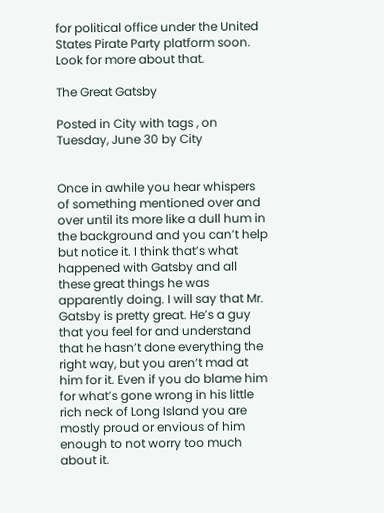for political office under the United States Pirate Party platform soon. Look for more about that.

The Great Gatsby

Posted in City with tags , on Tuesday, June 30 by City


Once in awhile you hear whispers of something mentioned over and over until its more like a dull hum in the background and you can’t help but notice it. I think that’s what happened with Gatsby and all these great things he was apparently doing. I will say that Mr. Gatsby is pretty great. He’s a guy that you feel for and understand that he hasn’t done everything the right way, but you aren’t mad at him for it. Even if you do blame him for what’s gone wrong in his little rich neck of Long Island you are mostly proud or envious of him enough to not worry too much about it.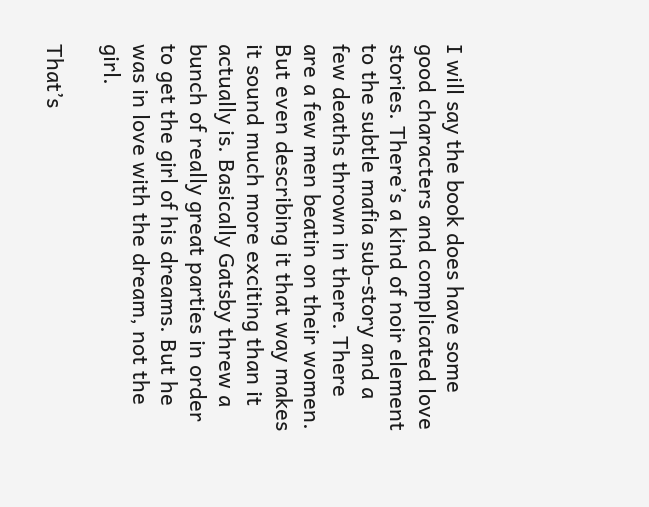I will say the book does have some good characters and complicated love stories. There’s a kind of noir element to the subtle mafia sub-story and a few deaths thrown in there. There are a few men beatin on their women. But even describing it that way makes it sound much more exciting than it actually is. Basically Gatsby threw a bunch of really great parties in order to get the girl of his dreams. But he was in love with the dream, not the girl.

That’s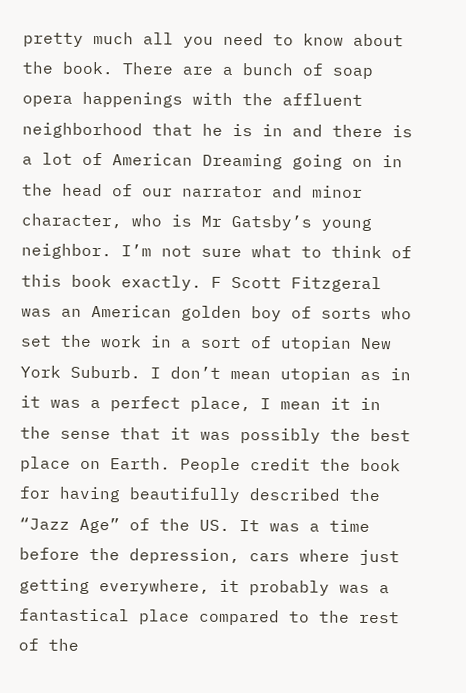pretty much all you need to know about the book. There are a bunch of soap opera happenings with the affluent neighborhood that he is in and there is a lot of American Dreaming going on in the head of our narrator and minor character, who is Mr Gatsby’s young neighbor. I’m not sure what to think of this book exactly. F Scott Fitzgeral was an American golden boy of sorts who set the work in a sort of utopian New York Suburb. I don’t mean utopian as in it was a perfect place, I mean it in the sense that it was possibly the best place on Earth. People credit the book for having beautifully described the “Jazz Age” of the US. It was a time before the depression, cars where just getting everywhere, it probably was a fantastical place compared to the rest of the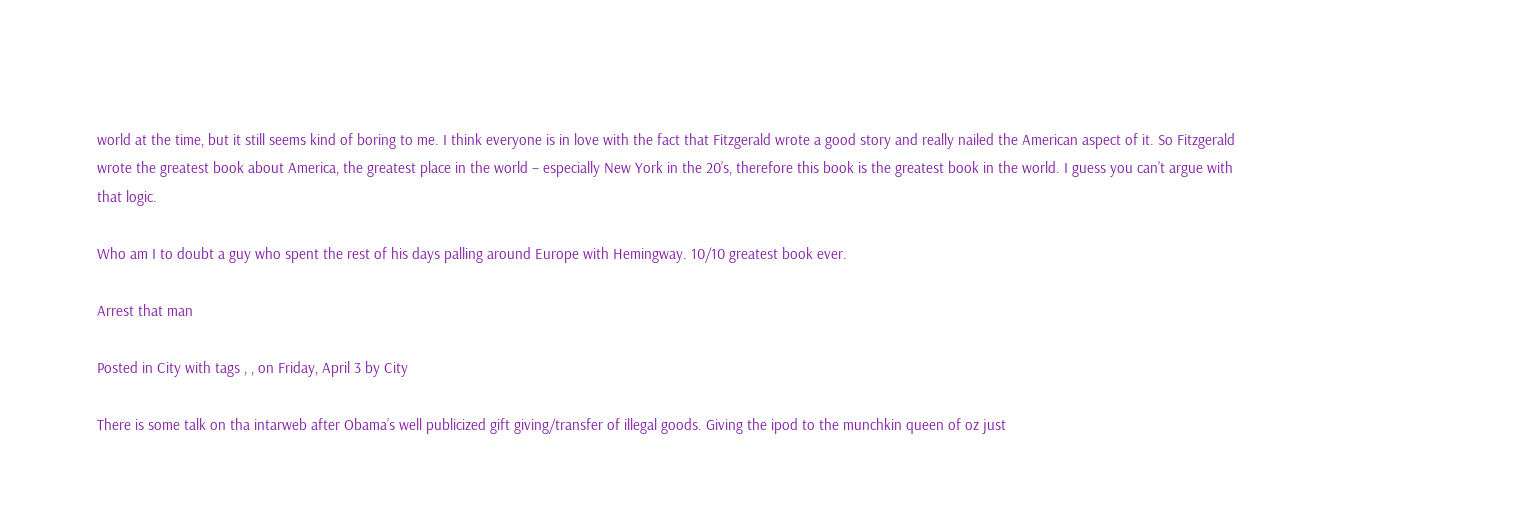world at the time, but it still seems kind of boring to me. I think everyone is in love with the fact that Fitzgerald wrote a good story and really nailed the American aspect of it. So Fitzgerald wrote the greatest book about America, the greatest place in the world – especially New York in the 20’s, therefore this book is the greatest book in the world. I guess you can’t argue with that logic.

Who am I to doubt a guy who spent the rest of his days palling around Europe with Hemingway. 10/10 greatest book ever.

Arrest that man

Posted in City with tags , , on Friday, April 3 by City

There is some talk on tha intarweb after Obama’s well publicized gift giving/transfer of illegal goods. Giving the ipod to the munchkin queen of oz just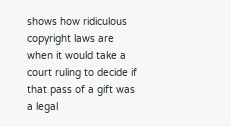shows how ridiculous copyright laws are when it would take a court ruling to decide if that pass of a gift was a legal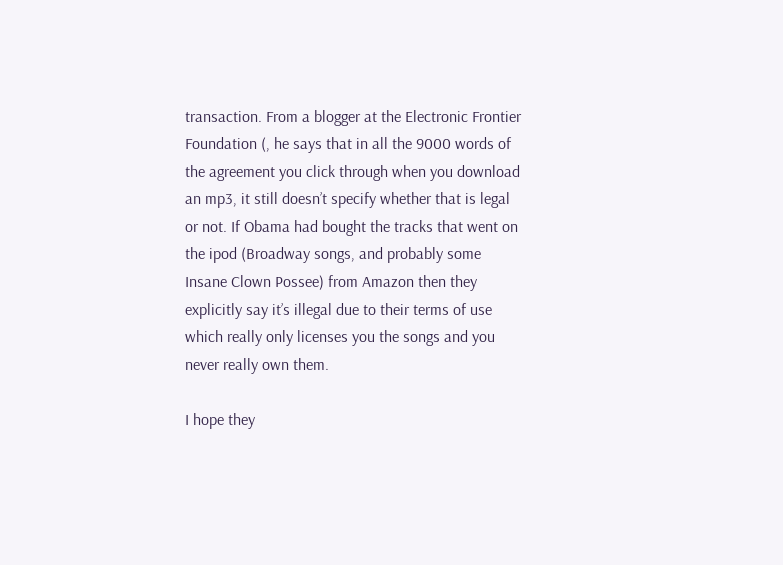transaction. From a blogger at the Electronic Frontier Foundation (, he says that in all the 9000 words of the agreement you click through when you download an mp3, it still doesn’t specify whether that is legal or not. If Obama had bought the tracks that went on the ipod (Broadway songs, and probably some Insane Clown Possee) from Amazon then they explicitly say it’s illegal due to their terms of use which really only licenses you the songs and you never really own them.

I hope they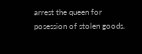arrest the queen for posession of stolen goods.